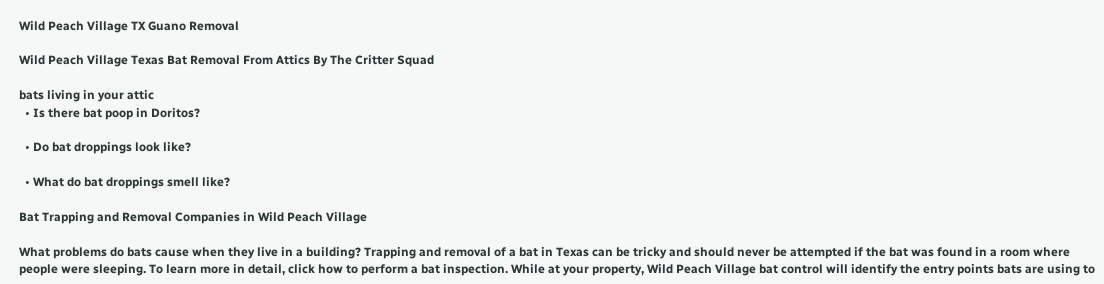Wild Peach Village TX Guano Removal

Wild Peach Village Texas Bat Removal From Attics By The Critter Squad

bats living in your attic
  • Is there bat poop in Doritos?

  • Do bat droppings look like?

  • What do bat droppings smell like?

Bat Trapping and Removal Companies in Wild Peach Village

What problems do bats cause when they live in a building? Trapping and removal of a bat in Texas can be tricky and should never be attempted if the bat was found in a room where people were sleeping. To learn more in detail, click how to perform a bat inspection. While at your property, Wild Peach Village bat control will identify the entry points bats are using to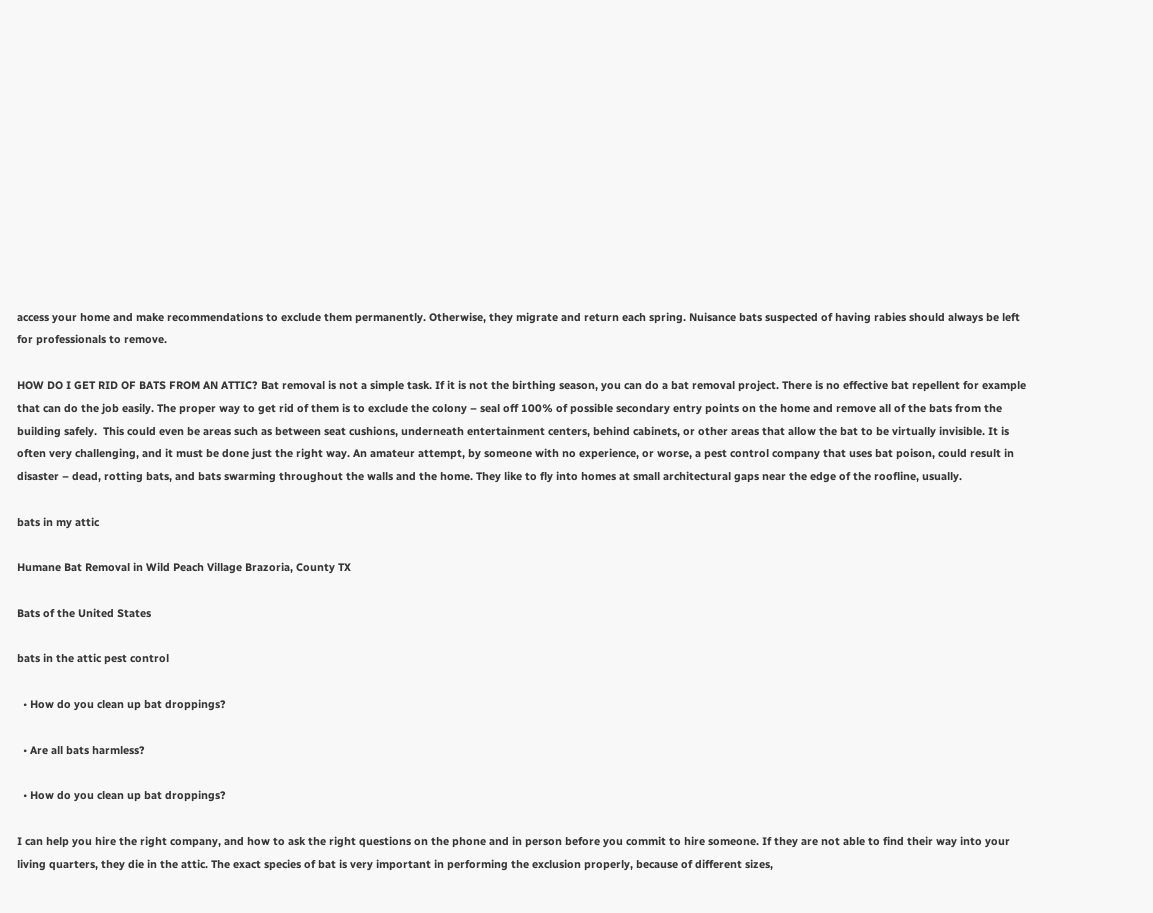access your home and make recommendations to exclude them permanently. Otherwise, they migrate and return each spring. Nuisance bats suspected of having rabies should always be left for professionals to remove.

HOW DO I GET RID OF BATS FROM AN ATTIC? Bat removal is not a simple task. If it is not the birthing season, you can do a bat removal project. There is no effective bat repellent for example that can do the job easily. The proper way to get rid of them is to exclude the colony – seal off 100% of possible secondary entry points on the home and remove all of the bats from the building safely.  This could even be areas such as between seat cushions, underneath entertainment centers, behind cabinets, or other areas that allow the bat to be virtually invisible. It is often very challenging, and it must be done just the right way. An amateur attempt, by someone with no experience, or worse, a pest control company that uses bat poison, could result in disaster – dead, rotting bats, and bats swarming throughout the walls and the home. They like to fly into homes at small architectural gaps near the edge of the roofline, usually.

bats in my attic

Humane Bat Removal in Wild Peach Village Brazoria, County TX

Bats of the United States

bats in the attic pest control

  • How do you clean up bat droppings?

  • Are all bats harmless?

  • How do you clean up bat droppings?

I can help you hire the right company, and how to ask the right questions on the phone and in person before you commit to hire someone. If they are not able to find their way into your living quarters, they die in the attic. The exact species of bat is very important in performing the exclusion properly, because of different sizes,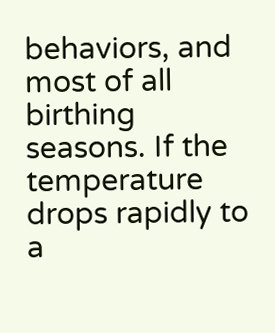behaviors, and most of all birthing seasons. If the temperature drops rapidly to a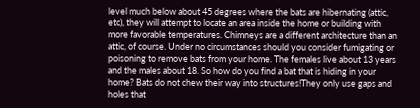level much below about 45 degrees where the bats are hibernating (attic, etc), they will attempt to locate an area inside the home or building with more favorable temperatures. Chimneys are a different architecture than an attic, of course. Under no circumstances should you consider fumigating or poisoning to remove bats from your home. The females live about 13 years and the males about 18. So how do you find a bat that is hiding in your home? Bats do not chew their way into structures!They only use gaps and holes that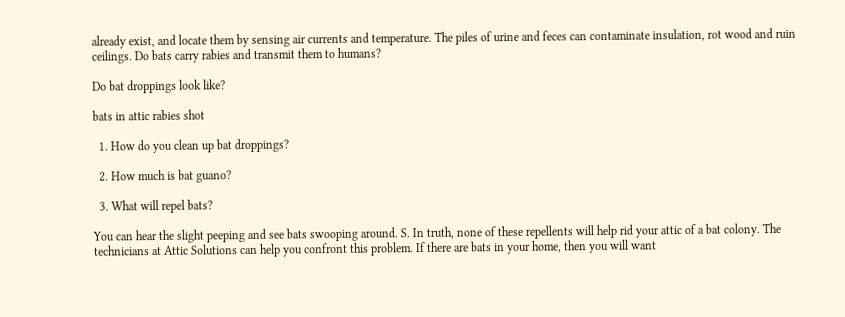already exist, and locate them by sensing air currents and temperature. The piles of urine and feces can contaminate insulation, rot wood and ruin ceilings. Do bats carry rabies and transmit them to humans?

Do bat droppings look like?

bats in attic rabies shot

  1. How do you clean up bat droppings?

  2. How much is bat guano?

  3. What will repel bats?

You can hear the slight peeping and see bats swooping around. S. In truth, none of these repellents will help rid your attic of a bat colony. The technicians at Attic Solutions can help you confront this problem. If there are bats in your home, then you will want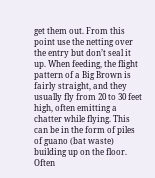get them out. From this point use the netting over the entry but don’t seal it up. When feeding, the flight pattern of a Big Brown is fairly straight, and they usually fly from 20 to 30 feet high, often emitting a chatter while flying. This can be in the form of piles of guano (bat waste) building up on the floor. Often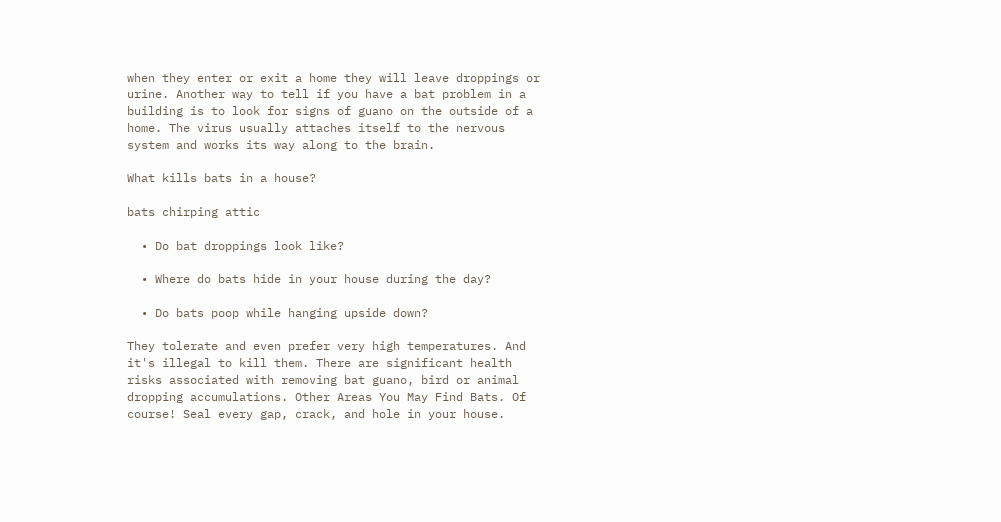when they enter or exit a home they will leave droppings or urine. Another way to tell if you have a bat problem in a building is to look for signs of guano on the outside of a home. The virus usually attaches itself to the nervous system and works its way along to the brain.

What kills bats in a house?

bats chirping attic

  • Do bat droppings look like?

  • Where do bats hide in your house during the day?

  • Do bats poop while hanging upside down?

They tolerate and even prefer very high temperatures. And it's illegal to kill them. There are significant health risks associated with removing bat guano, bird or animal dropping accumulations. Other Areas You May Find Bats. Of course! Seal every gap, crack, and hole in your house.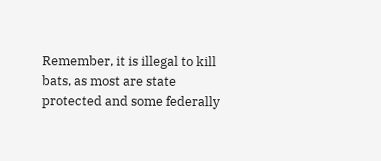Remember, it is illegal to kill bats, as most are state protected and some federally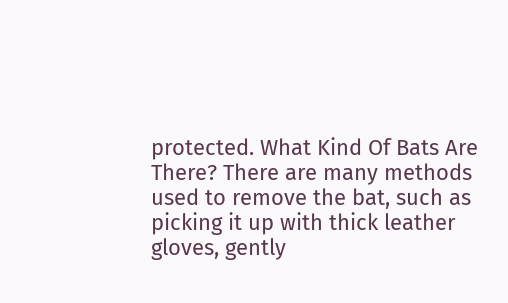protected. What Kind Of Bats Are There? There are many methods used to remove the bat, such as picking it up with thick leather gloves, gently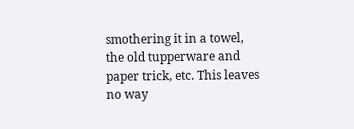smothering it in a towel, the old tupperware and paper trick, etc. This leaves no way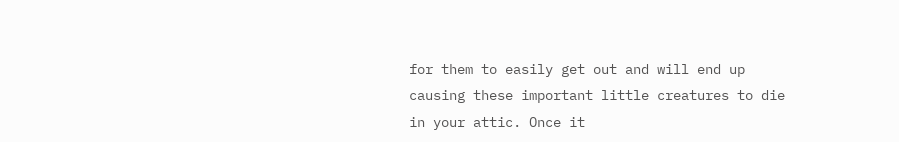for them to easily get out and will end up causing these important little creatures to die in your attic. Once it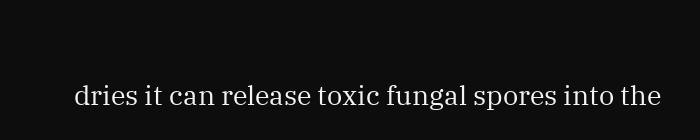dries it can release toxic fungal spores into the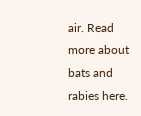air. Read more about bats and rabies here.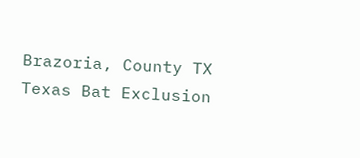Brazoria, County TX Texas Bat Exclusion